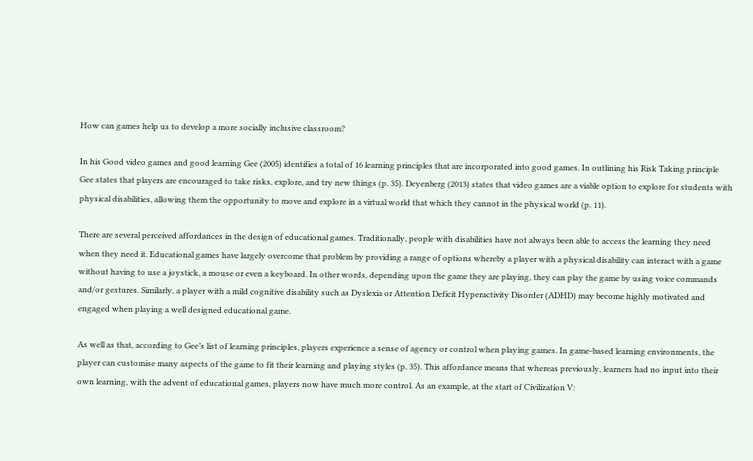How can games help us to develop a more socially inclusive classroom?

In his Good video games and good learning Gee (2005) identifies a total of 16 learning principles that are incorporated into good games. In outlining his Risk Taking principle Gee states that players are encouraged to take risks, explore, and try new things (p. 35). Deyenberg (2013) states that video games are a viable option to explore for students with physical disabilities, allowing them the opportunity to move and explore in a virtual world that which they cannot in the physical world (p. 11).

There are several perceived affordances in the design of educational games. Traditionally, people with disabilities have not always been able to access the learning they need when they need it. Educational games have largely overcome that problem by providing a range of options whereby a player with a physical disability can interact with a game without having to use a joystick, a mouse or even a keyboard. In other words, depending upon the game they are playing, they can play the game by using voice commands and/or gestures. Similarly, a player with a mild cognitive disability such as Dyslexia or Attention Deficit Hyperactivity Disorder (ADHD) may become highly motivated and engaged when playing a well designed educational game.

As well as that, according to Gee’s list of learning principles, players experience a sense of agency or control when playing games. In game-based learning environments, the player can customise many aspects of the game to fit their learning and playing styles (p. 35). This affordance means that whereas previously, learners had no input into their own learning, with the advent of educational games, players now have much more control. As an example, at the start of Civilization V: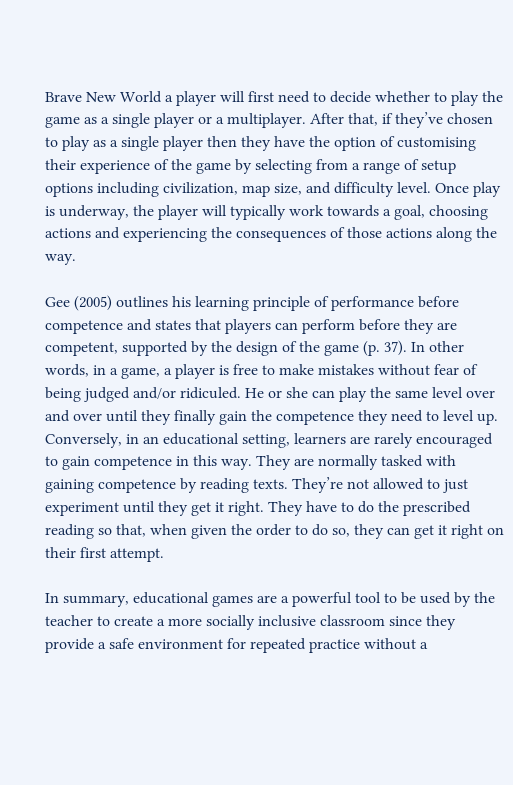Brave New World a player will first need to decide whether to play the game as a single player or a multiplayer. After that, if they’ve chosen to play as a single player then they have the option of customising their experience of the game by selecting from a range of setup options including civilization, map size, and difficulty level. Once play is underway, the player will typically work towards a goal, choosing actions and experiencing the consequences of those actions along the way.

Gee (2005) outlines his learning principle of performance before competence and states that players can perform before they are competent, supported by the design of the game (p. 37). In other words, in a game, a player is free to make mistakes without fear of being judged and/or ridiculed. He or she can play the same level over and over until they finally gain the competence they need to level up. Conversely, in an educational setting, learners are rarely encouraged to gain competence in this way. They are normally tasked with gaining competence by reading texts. They’re not allowed to just experiment until they get it right. They have to do the prescribed reading so that, when given the order to do so, they can get it right on their first attempt.

In summary, educational games are a powerful tool to be used by the teacher to create a more socially inclusive classroom since they provide a safe environment for repeated practice without a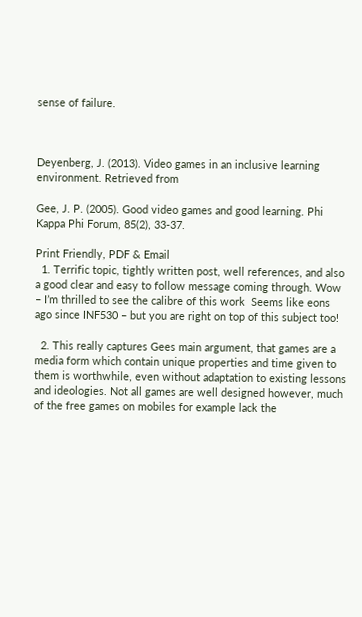sense of failure.



Deyenberg, J. (2013). Video games in an inclusive learning environment. Retrieved from

Gee, J. P. (2005). Good video games and good learning. Phi Kappa Phi Forum, 85(2), 33-37.

Print Friendly, PDF & Email
  1. Terrific topic, tightly written post, well references, and also a good clear and easy to follow message coming through. Wow – I’m thrilled to see the calibre of this work  Seems like eons ago since INF530 – but you are right on top of this subject too!

  2. This really captures Gees main argument, that games are a media form which contain unique properties and time given to them is worthwhile, even without adaptation to existing lessons and ideologies. Not all games are well designed however, much of the free games on mobiles for example lack the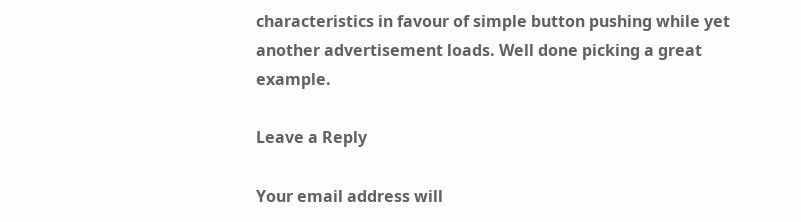characteristics in favour of simple button pushing while yet another advertisement loads. Well done picking a great example.

Leave a Reply

Your email address will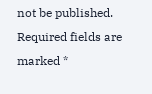not be published. Required fields are marked *